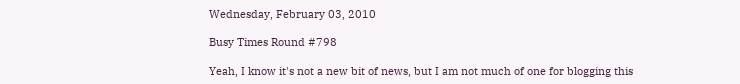Wednesday, February 03, 2010

Busy Times Round #798

Yeah, I know it's not a new bit of news, but I am not much of one for blogging this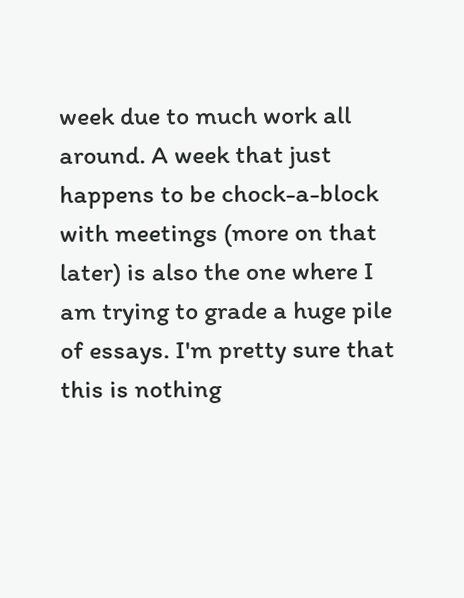week due to much work all around. A week that just happens to be chock-a-block with meetings (more on that later) is also the one where I am trying to grade a huge pile of essays. I'm pretty sure that this is nothing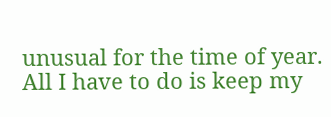unusual for the time of year. All I have to do is keep my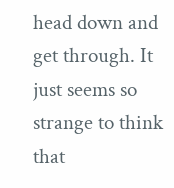head down and get through. It just seems so strange to think that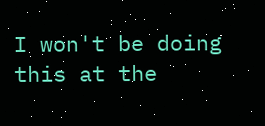I won't be doing this at the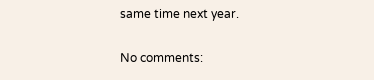same time next year.

No comments: